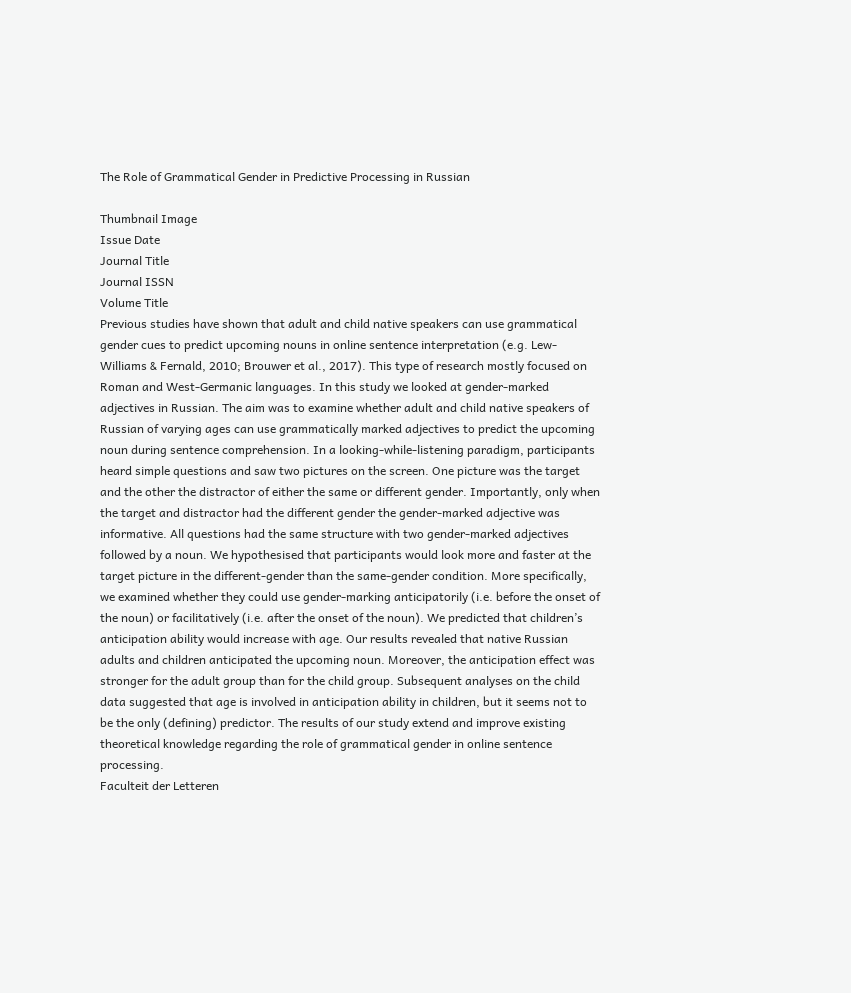The Role of Grammatical Gender in Predictive Processing in Russian

Thumbnail Image
Issue Date
Journal Title
Journal ISSN
Volume Title
Previous studies have shown that adult and child native speakers can use grammatical gender cues to predict upcoming nouns in online sentence interpretation (e.g. Lew-Williams & Fernald, 2010; Brouwer et al., 2017). This type of research mostly focused on Roman and West-Germanic languages. In this study we looked at gender-marked adjectives in Russian. The aim was to examine whether adult and child native speakers of Russian of varying ages can use grammatically marked adjectives to predict the upcoming noun during sentence comprehension. In a looking-while-listening paradigm, participants heard simple questions and saw two pictures on the screen. One picture was the target and the other the distractor of either the same or different gender. Importantly, only when the target and distractor had the different gender the gender-marked adjective was informative. All questions had the same structure with two gender-marked adjectives followed by a noun. We hypothesised that participants would look more and faster at the target picture in the different-gender than the same-gender condition. More specifically, we examined whether they could use gender-marking anticipatorily (i.e. before the onset of the noun) or facilitatively (i.e. after the onset of the noun). We predicted that children’s anticipation ability would increase with age. Our results revealed that native Russian adults and children anticipated the upcoming noun. Moreover, the anticipation effect was stronger for the adult group than for the child group. Subsequent analyses on the child data suggested that age is involved in anticipation ability in children, but it seems not to be the only (defining) predictor. The results of our study extend and improve existing theoretical knowledge regarding the role of grammatical gender in online sentence processing.
Faculteit der Letteren